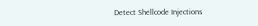Detect Shellcode Injections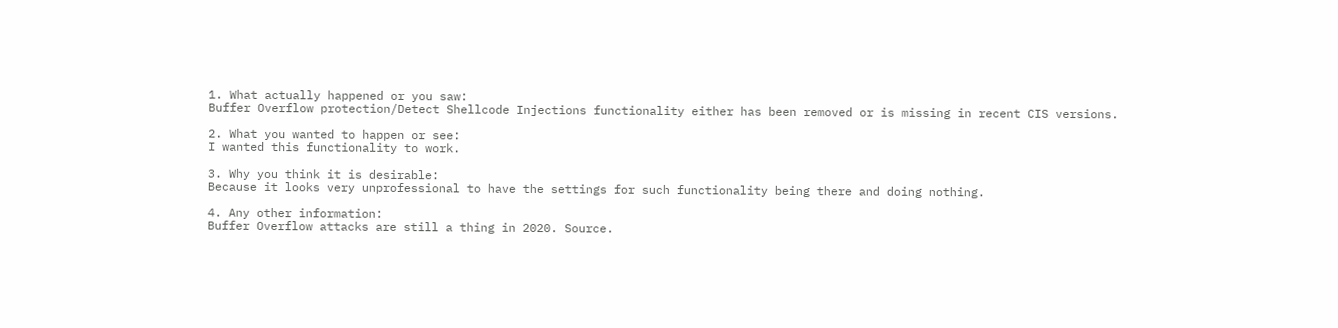1. What actually happened or you saw:
Buffer Overflow protection/Detect Shellcode Injections functionality either has been removed or is missing in recent CIS versions.

2. What you wanted to happen or see:
I wanted this functionality to work.

3. Why you think it is desirable:
Because it looks very unprofessional to have the settings for such functionality being there and doing nothing.

4. Any other information:
Buffer Overflow attacks are still a thing in 2020. Source.